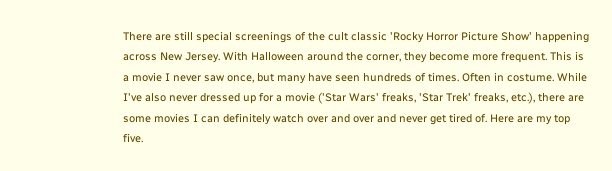There are still special screenings of the cult classic 'Rocky Horror Picture Show' happening across New Jersey. With Halloween around the corner, they become more frequent. This is a movie I never saw once, but many have seen hundreds of times. Often in costume. While I've also never dressed up for a movie ('Star Wars' freaks, 'Star Trek' freaks, etc.), there are some movies I can definitely watch over and over and never get tired of. Here are my top five.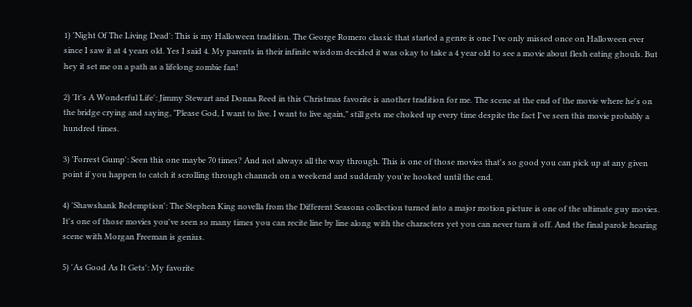1) 'Night Of The Living Dead': This is my Halloween tradition. The George Romero classic that started a genre is one I've only missed once on Halloween ever since I saw it at 4 years old. Yes I said 4. My parents in their infinite wisdom decided it was okay to take a 4 year old to see a movie about flesh eating ghouls. But hey it set me on a path as a lifelong zombie fan!

2) 'It's A Wonderful Life': Jimmy Stewart and Donna Reed in this Christmas favorite is another tradition for me. The scene at the end of the movie where he's on the bridge crying and saying, "Please God, I want to live. I want to live again," still gets me choked up every time despite the fact I've seen this movie probably a hundred times.

3) 'Forrest Gump': Seen this one maybe 70 times? And not always all the way through. This is one of those movies that's so good you can pick up at any given point if you happen to catch it scrolling through channels on a weekend and suddenly you're hooked until the end.

4) 'Shawshank Redemption': The Stephen King novella from the Different Seasons collection turned into a major motion picture is one of the ultimate guy movies. It's one of those movies you've seen so many times you can recite line by line along with the characters yet you can never turn it off. And the final parole hearing scene with Morgan Freeman is genius.

5) 'As Good As It Gets': My favorite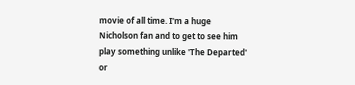movie of all time. I'm a huge Nicholson fan and to get to see him play something unlike 'The Departed' or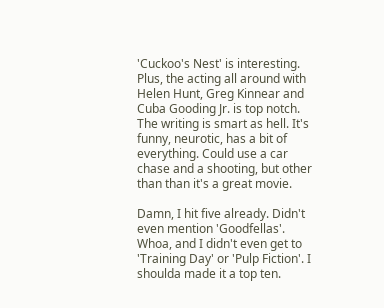'Cuckoo's Nest' is interesting. Plus, the acting all around with Helen Hunt, Greg Kinnear and Cuba Gooding Jr. is top notch. The writing is smart as hell. It's funny, neurotic, has a bit of everything. Could use a car chase and a shooting, but other than than it's a great movie.

Damn, I hit five already. Didn't even mention 'Goodfellas'. Whoa, and I didn't even get to 'Training Day' or 'Pulp Fiction'. I shoulda made it a top ten.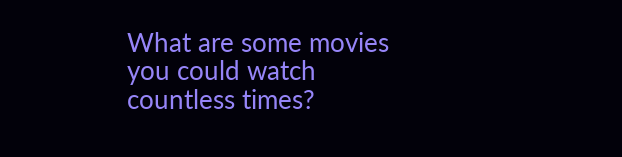What are some movies you could watch countless times?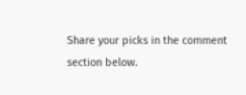Share your picks in the comment section below.